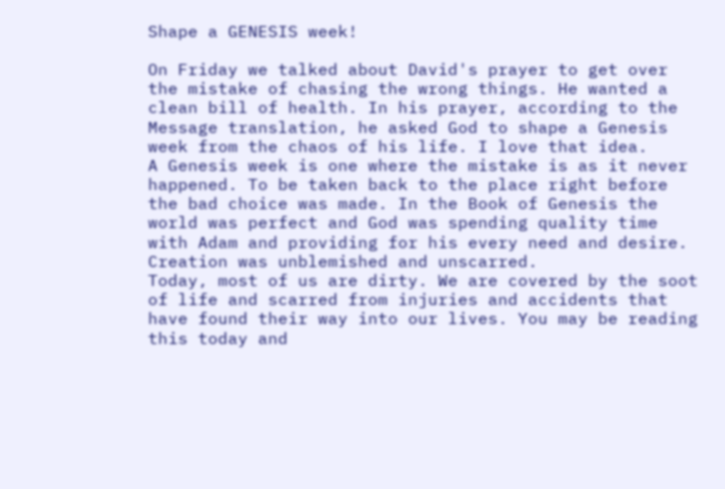Shape a GENESIS week!

On Friday we talked about David's prayer to get over the mistake of chasing the wrong things. He wanted a clean bill of health. In his prayer, according to the Message translation, he asked God to shape a Genesis week from the chaos of his life. I love that idea.
A Genesis week is one where the mistake is as it never happened. To be taken back to the place right before the bad choice was made. In the Book of Genesis the world was perfect and God was spending quality time with Adam and providing for his every need and desire. Creation was unblemished and unscarred.
Today, most of us are dirty. We are covered by the soot of life and scarred from injuries and accidents that have found their way into our lives. You may be reading this today and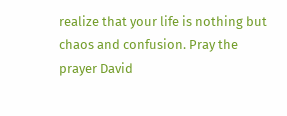realize that your life is nothing but chaos and confusion. Pray the prayer David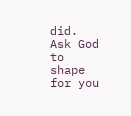did. Ask God to shape for you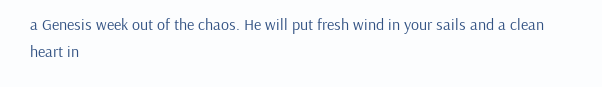a Genesis week out of the chaos. He will put fresh wind in your sails and a clean heart in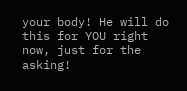your body! He will do this for YOU right now, just for the asking!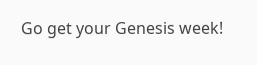Go get your Genesis week!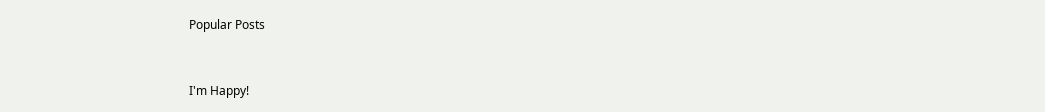Popular Posts


I'm Happy!